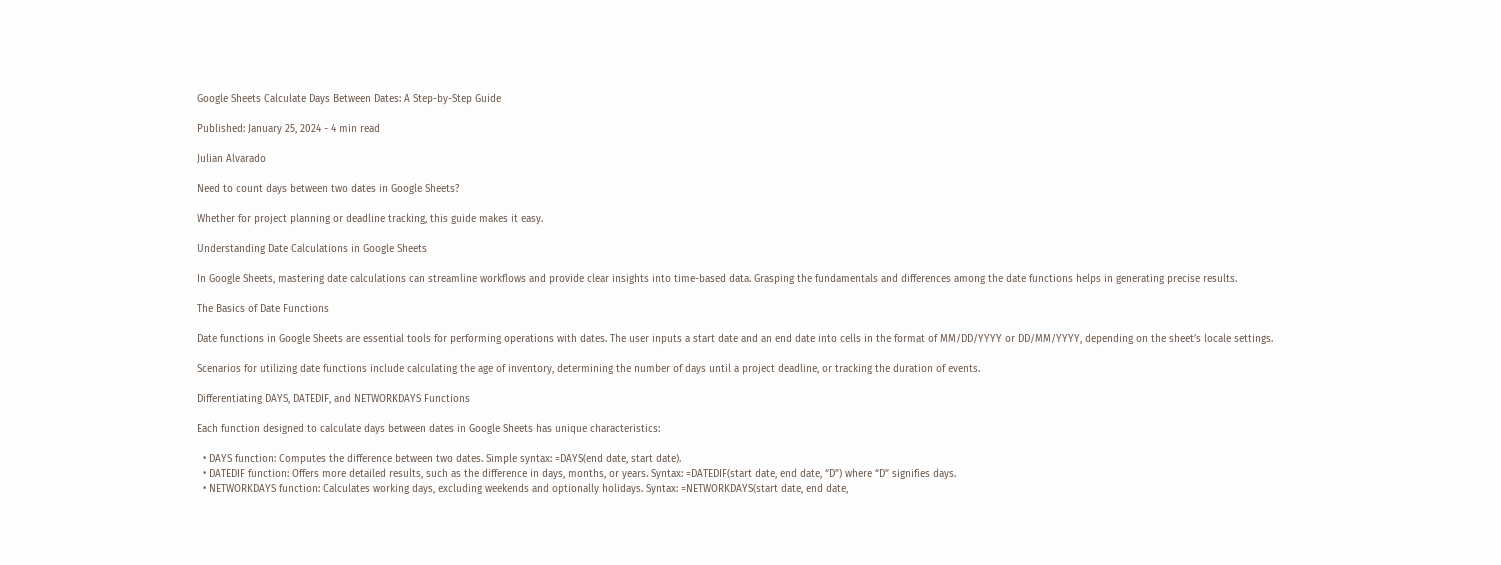Google Sheets Calculate Days Between Dates: A Step-by-Step Guide

Published: January 25, 2024 - 4 min read

Julian Alvarado

Need to count days between two dates in Google Sheets?

Whether for project planning or deadline tracking, this guide makes it easy.

Understanding Date Calculations in Google Sheets

In Google Sheets, mastering date calculations can streamline workflows and provide clear insights into time-based data. Grasping the fundamentals and differences among the date functions helps in generating precise results.

The Basics of Date Functions

Date functions in Google Sheets are essential tools for performing operations with dates. The user inputs a start date and an end date into cells in the format of MM/DD/YYYY or DD/MM/YYYY, depending on the sheet’s locale settings.

Scenarios for utilizing date functions include calculating the age of inventory, determining the number of days until a project deadline, or tracking the duration of events.

Differentiating DAYS, DATEDIF, and NETWORKDAYS Functions

Each function designed to calculate days between dates in Google Sheets has unique characteristics:

  • DAYS function: Computes the difference between two dates. Simple syntax: =DAYS(end date, start date).
  • DATEDIF function: Offers more detailed results, such as the difference in days, months, or years. Syntax: =DATEDIF(start date, end date, “D”) where “D” signifies days.
  • NETWORKDAYS function: Calculates working days, excluding weekends and optionally holidays. Syntax: =NETWORKDAYS(start date, end date,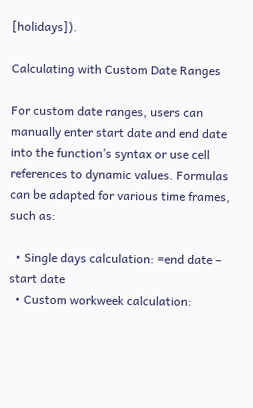[holidays]).

Calculating with Custom Date Ranges

For custom date ranges, users can manually enter start date and end date into the function’s syntax or use cell references to dynamic values. Formulas can be adapted for various time frames, such as:

  • Single days calculation: =end date – start date
  • Custom workweek calculation: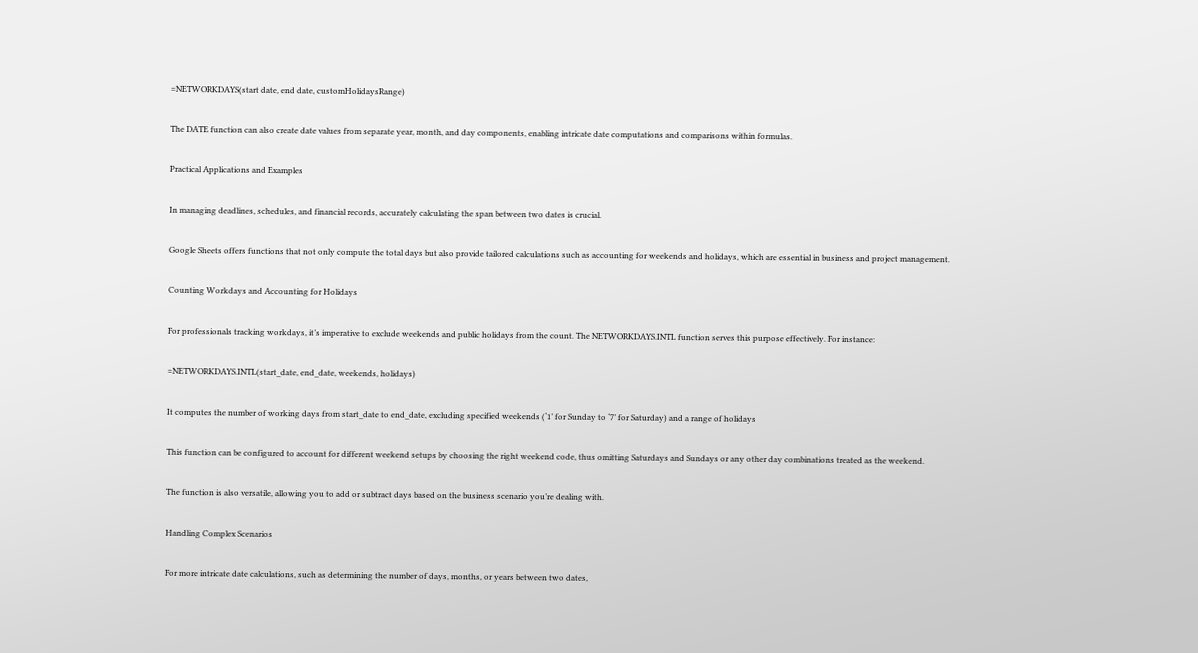=NETWORKDAYS(start date, end date, customHolidaysRange)

The DATE function can also create date values from separate year, month, and day components, enabling intricate date computations and comparisons within formulas.

Practical Applications and Examples

In managing deadlines, schedules, and financial records, accurately calculating the span between two dates is crucial.

Google Sheets offers functions that not only compute the total days but also provide tailored calculations such as accounting for weekends and holidays, which are essential in business and project management.

Counting Workdays and Accounting for Holidays

For professionals tracking workdays, it’s imperative to exclude weekends and public holidays from the count. The NETWORKDAYS.INTL function serves this purpose effectively. For instance:

=NETWORKDAYS.INTL(start_date, end_date, weekends, holidays)

It computes the number of working days from start_date to end_date, excluding specified weekends (‘1’ for Sunday to ‘7’ for Saturday) and a range of holidays

This function can be configured to account for different weekend setups by choosing the right weekend code, thus omitting Saturdays and Sundays or any other day combinations treated as the weekend.

The function is also versatile, allowing you to add or subtract days based on the business scenario you’re dealing with.

Handling Complex Scenarios

For more intricate date calculations, such as determining the number of days, months, or years between two dates,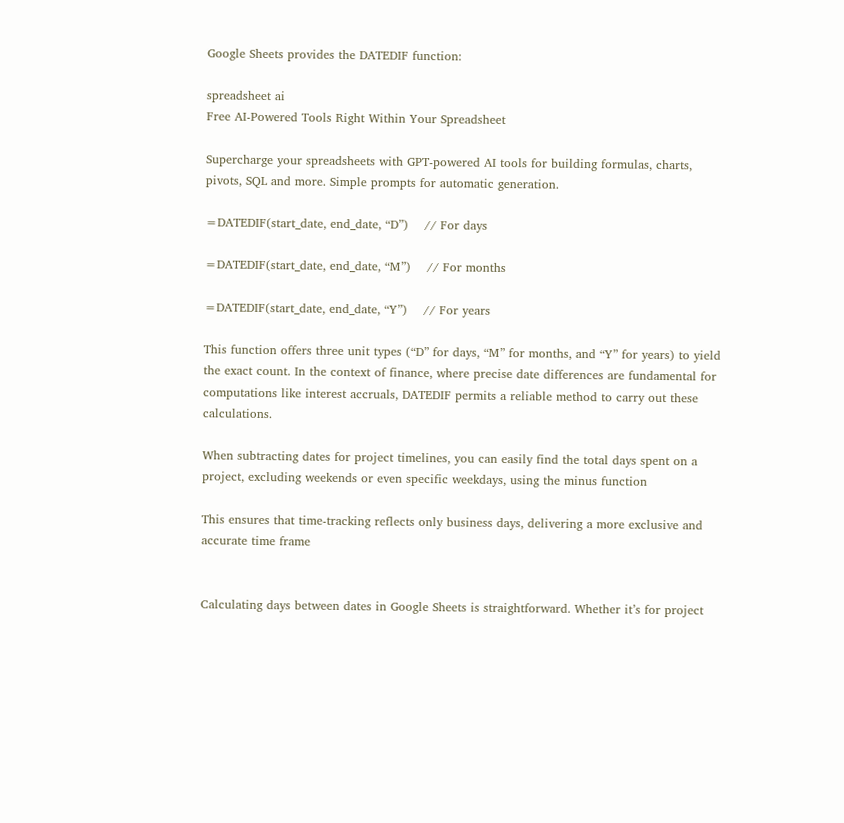Google Sheets provides the DATEDIF function:

spreadsheet ai
Free AI-Powered Tools Right Within Your Spreadsheet

Supercharge your spreadsheets with GPT-powered AI tools for building formulas, charts, pivots, SQL and more. Simple prompts for automatic generation.

=DATEDIF(start_date, end_date, “D”)    // For days

=DATEDIF(start_date, end_date, “M”)    // For months

=DATEDIF(start_date, end_date, “Y”)    // For years

This function offers three unit types (“D” for days, “M” for months, and “Y” for years) to yield the exact count. In the context of finance, where precise date differences are fundamental for computations like interest accruals, DATEDIF permits a reliable method to carry out these calculations.

When subtracting dates for project timelines, you can easily find the total days spent on a project, excluding weekends or even specific weekdays, using the minus function

This ensures that time-tracking reflects only business days, delivering a more exclusive and accurate time frame


Calculating days between dates in Google Sheets is straightforward. Whether it’s for project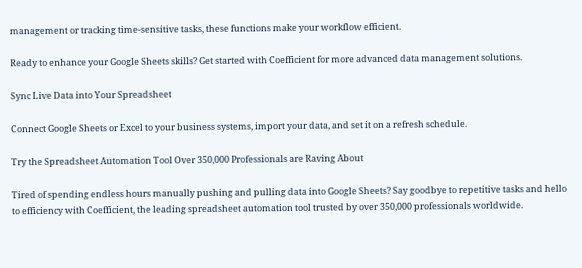management or tracking time-sensitive tasks, these functions make your workflow efficient.

Ready to enhance your Google Sheets skills? Get started with Coefficient for more advanced data management solutions.

Sync Live Data into Your Spreadsheet

Connect Google Sheets or Excel to your business systems, import your data, and set it on a refresh schedule.

Try the Spreadsheet Automation Tool Over 350,000 Professionals are Raving About

Tired of spending endless hours manually pushing and pulling data into Google Sheets? Say goodbye to repetitive tasks and hello to efficiency with Coefficient, the leading spreadsheet automation tool trusted by over 350,000 professionals worldwide.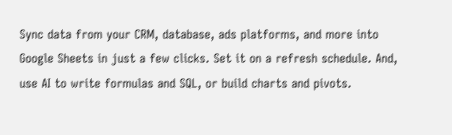Sync data from your CRM, database, ads platforms, and more into Google Sheets in just a few clicks. Set it on a refresh schedule. And, use AI to write formulas and SQL, or build charts and pivots.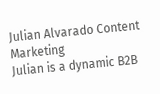Julian Alvarado Content Marketing
Julian is a dynamic B2B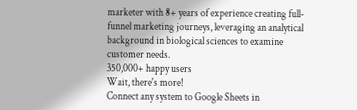marketer with 8+ years of experience creating full-funnel marketing journeys, leveraging an analytical background in biological sciences to examine customer needs.
350,000+ happy users
Wait, there's more!
Connect any system to Google Sheets in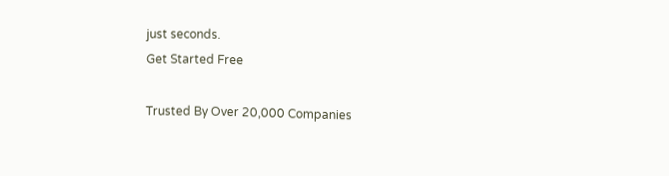just seconds.
Get Started Free

Trusted By Over 20,000 Companies